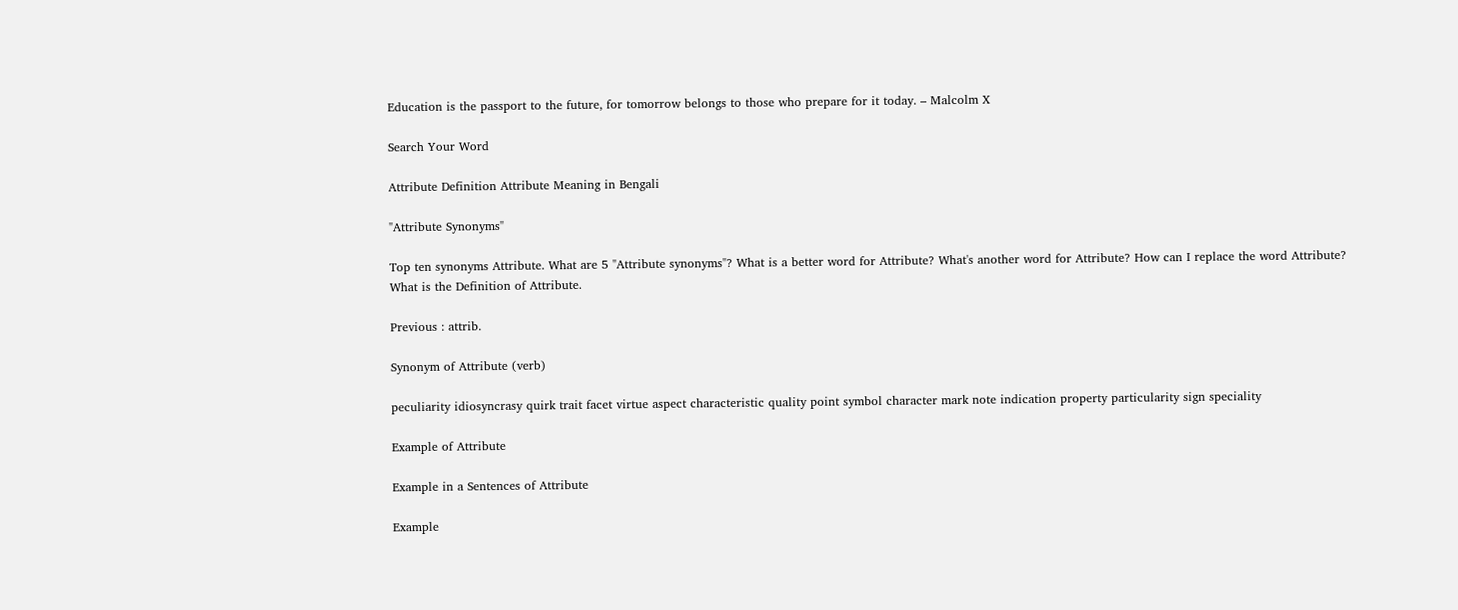Education is the passport to the future, for tomorrow belongs to those who prepare for it today. – Malcolm X

Search Your Word

Attribute Definition Attribute Meaning in Bengali

"Attribute Synonyms"

Top ten synonyms Attribute. What are 5 "Attribute synonyms"? What is a better word for Attribute? What's another word for Attribute? How can I replace the word Attribute? What is the Definition of Attribute.

Previous : attrib.

Synonym of Attribute (verb)

peculiarity idiosyncrasy quirk trait facet virtue aspect characteristic quality point symbol character mark note indication property particularity sign speciality

Example of Attribute

Example in a Sentences of Attribute

Example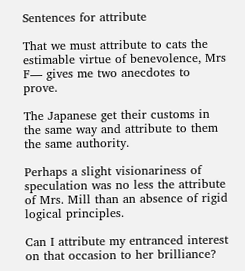Sentences for attribute

That we must attribute to cats the estimable virtue of benevolence, Mrs F— gives me two anecdotes to prove.

The Japanese get their customs in the same way and attribute to them the same authority.

Perhaps a slight visionariness of speculation was no less the attribute of Mrs. Mill than an absence of rigid logical principles.

Can I attribute my entranced interest on that occasion to her brilliance?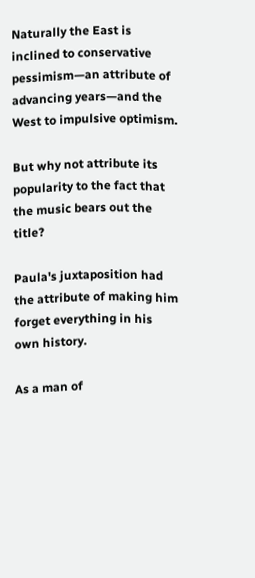Naturally the East is inclined to conservative pessimism—an attribute of advancing years—and the West to impulsive optimism.

But why not attribute its popularity to the fact that the music bears out the title?

Paula's juxtaposition had the attribute of making him forget everything in his own history.

As a man of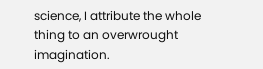science, I attribute the whole thing to an overwrought imagination.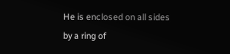He is enclosed on all sides by a ring of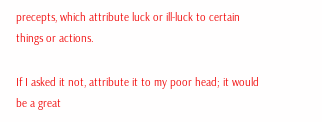precepts, which attribute luck or ill-luck to certain things or actions.

If I asked it not, attribute it to my poor head; it would be a great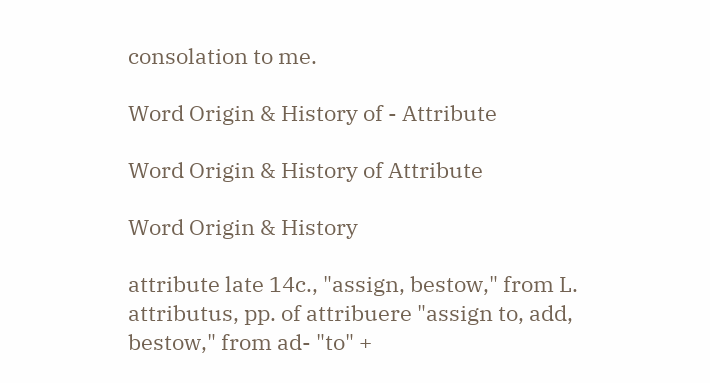consolation to me.

Word Origin & History of - Attribute

Word Origin & History of Attribute

Word Origin & History

attribute late 14c., "assign, bestow," from L. attributus, pp. of attribuere "assign to, add, bestow," from ad- "to" +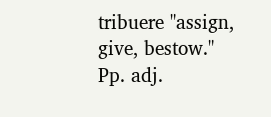tribuere "assign, give, bestow." Pp. adj.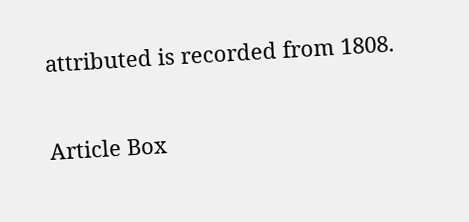attributed is recorded from 1808.

Article Box